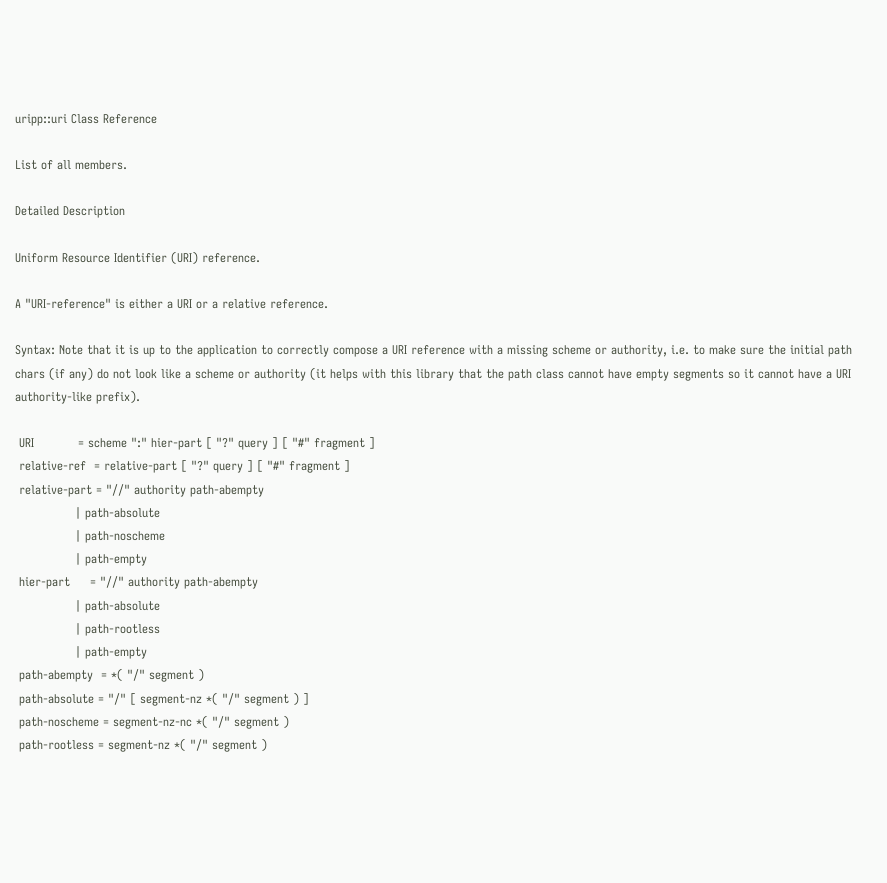uripp::uri Class Reference

List of all members.

Detailed Description

Uniform Resource Identifier (URI) reference.

A "URI-reference" is either a URI or a relative reference.

Syntax: Note that it is up to the application to correctly compose a URI reference with a missing scheme or authority, i.e. to make sure the initial path chars (if any) do not look like a scheme or authority (it helps with this library that the path class cannot have empty segments so it cannot have a URI authority-like prefix).

 URI           = scheme ":" hier-part [ "?" query ] [ "#" fragment ]
 relative-ref  = relative-part [ "?" query ] [ "#" fragment ]
 relative-part = "//" authority path-abempty
               | path-absolute
               | path-noscheme
               | path-empty
 hier-part     = "//" authority path-abempty
               | path-absolute
               | path-rootless
               | path-empty
 path-abempty  = *( "/" segment )
 path-absolute = "/" [ segment-nz *( "/" segment ) ]
 path-noscheme = segment-nz-nc *( "/" segment )
 path-rootless = segment-nz *( "/" segment )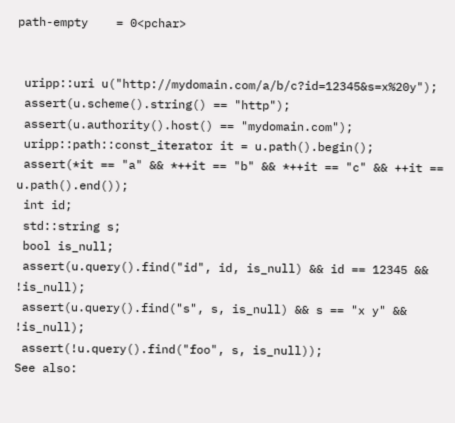path-empty    = 0<pchar>


 uripp::uri u("http://mydomain.com/a/b/c?id=12345&s=x%20y");
 assert(u.scheme().string() == "http");
 assert(u.authority().host() == "mydomain.com");
 uripp::path::const_iterator it = u.path().begin();
 assert(*it == "a" && *++it == "b" && *++it == "c" && ++it == u.path().end());
 int id;
 std::string s;
 bool is_null;
 assert(u.query().find("id", id, is_null) && id == 12345 && !is_null);
 assert(u.query().find("s", s, is_null) && s == "x y" && !is_null);
 assert(!u.query().find("foo", s, is_null));
See also: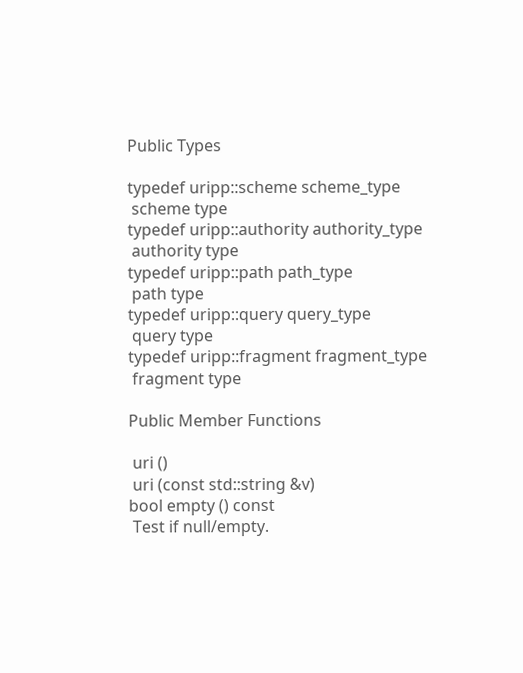Public Types

typedef uripp::scheme scheme_type
 scheme type
typedef uripp::authority authority_type
 authority type
typedef uripp::path path_type
 path type
typedef uripp::query query_type
 query type
typedef uripp::fragment fragment_type
 fragment type

Public Member Functions

 uri ()
 uri (const std::string &v)
bool empty () const
 Test if null/empty.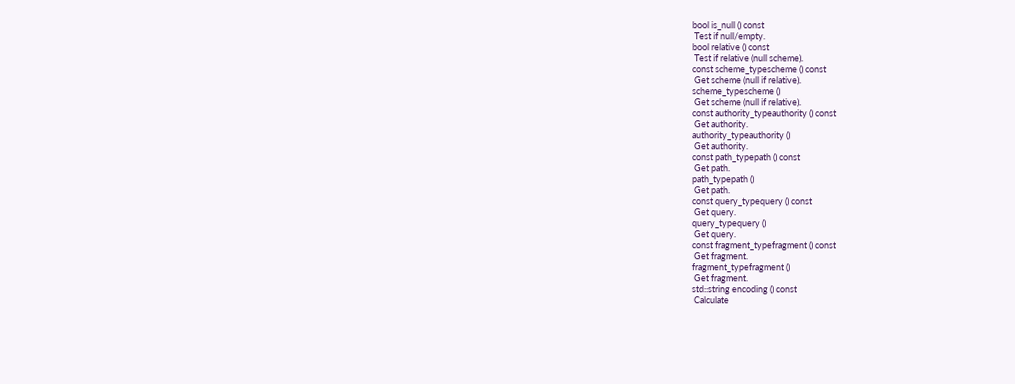bool is_null () const
 Test if null/empty.
bool relative () const
 Test if relative (null scheme).
const scheme_typescheme () const
 Get scheme (null if relative).
scheme_typescheme ()
 Get scheme (null if relative).
const authority_typeauthority () const
 Get authority.
authority_typeauthority ()
 Get authority.
const path_typepath () const
 Get path.
path_typepath ()
 Get path.
const query_typequery () const
 Get query.
query_typequery ()
 Get query.
const fragment_typefragment () const
 Get fragment.
fragment_typefragment ()
 Get fragment.
std::string encoding () const
 Calculate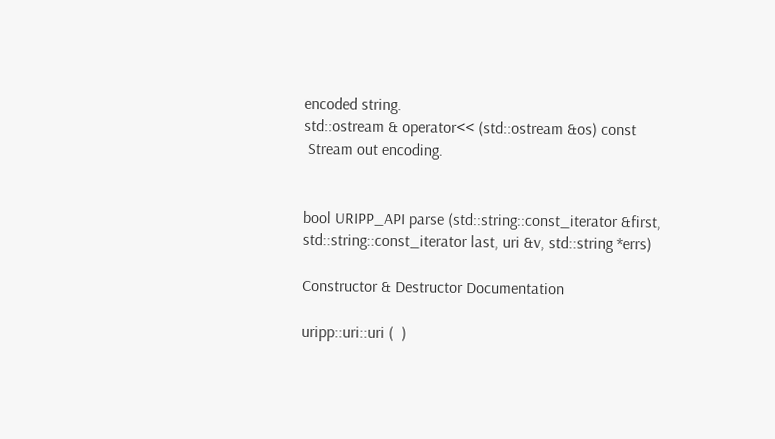encoded string.
std::ostream & operator<< (std::ostream &os) const
 Stream out encoding.


bool URIPP_API parse (std::string::const_iterator &first, std::string::const_iterator last, uri &v, std::string *errs)

Constructor & Destructor Documentation

uripp::uri::uri (  )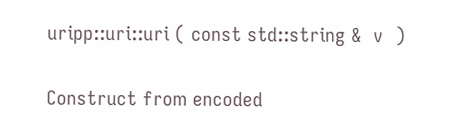uripp::uri::uri ( const std::string &  v  )

Construct from encoded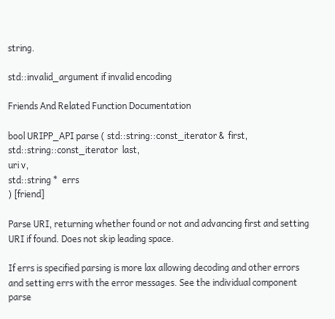string.

std::invalid_argument if invalid encoding

Friends And Related Function Documentation

bool URIPP_API parse ( std::string::const_iterator &  first,
std::string::const_iterator  last,
uri v,
std::string *  errs
) [friend]

Parse URI, returning whether found or not and advancing first and setting URI if found. Does not skip leading space.

If errs is specified parsing is more lax allowing decoding and other errors and setting errs with the error messages. See the individual component parse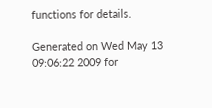functions for details.

Generated on Wed May 13 09:06:22 2009 for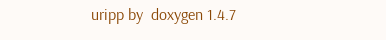uripp by  doxygen 1.4.7